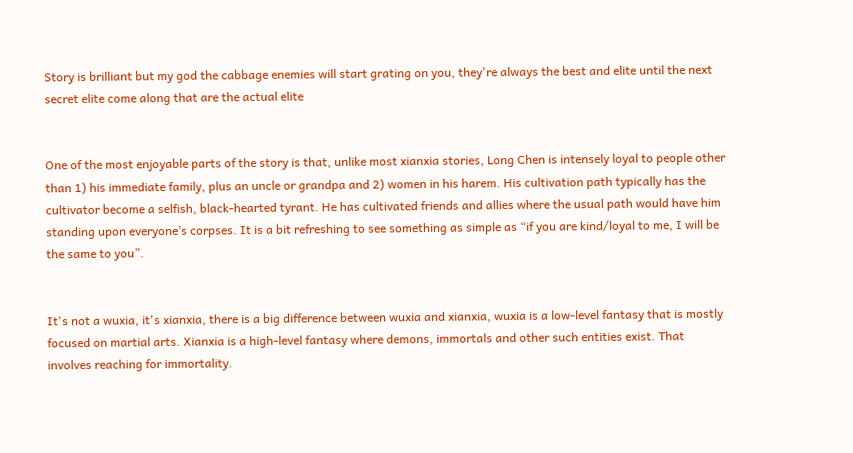Story is brilliant but my god the cabbage enemies will start grating on you, they're always the best and elite until the next secret elite come along that are the actual elite


One of the most enjoyable parts of the story is that, unlike most xianxia stories, Long Chen is intensely loyal to people other than 1) his immediate family, plus an uncle or grandpa and 2) women in his harem. His cultivation path typically has the cultivator become a selfish, black-hearted tyrant. He has cultivated friends and allies where the usual path would have him standing upon everyone’s corpses. It is a bit refreshing to see something as simple as “if you are kind/loyal to me, I will be the same to you”.


It's not a wuxia, it's xianxia, there is a big difference between wuxia and xianxia, wuxia is a low-level fantasy that is mostly focused on martial arts. Xianxia is a high-level fantasy where demons, immortals and other such entities exist. That involves reaching for immortality.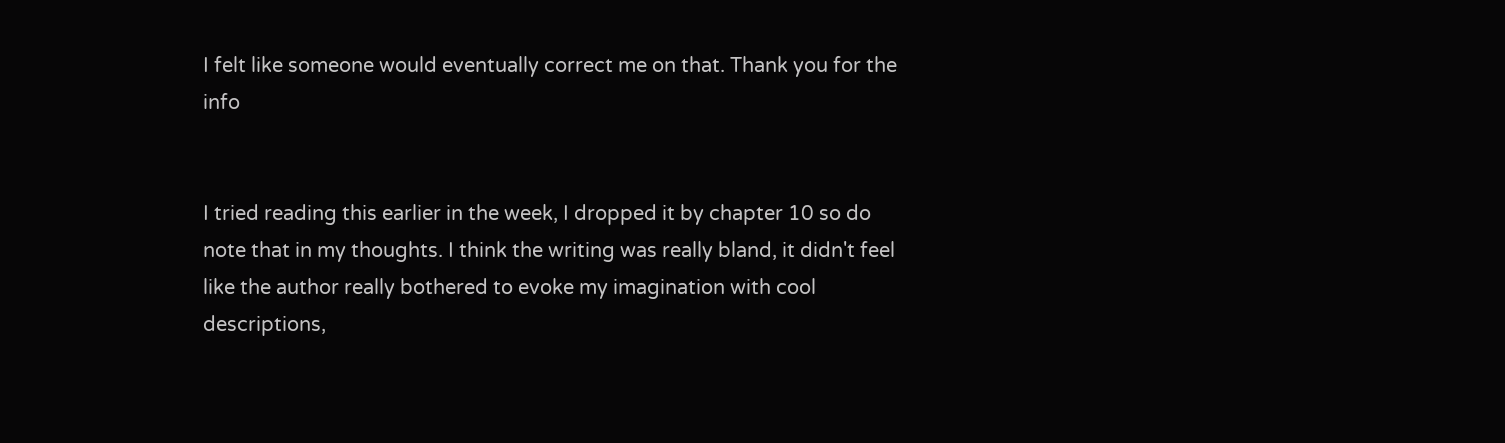I felt like someone would eventually correct me on that. Thank you for the info


I tried reading this earlier in the week, I dropped it by chapter 10 so do note that in my thoughts. I think the writing was really bland, it didn't feel like the author really bothered to evoke my imagination with cool descriptions,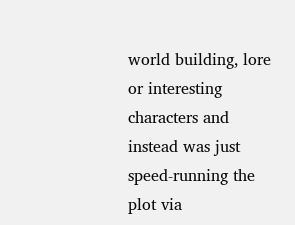world building, lore or interesting characters and instead was just speed-running the plot via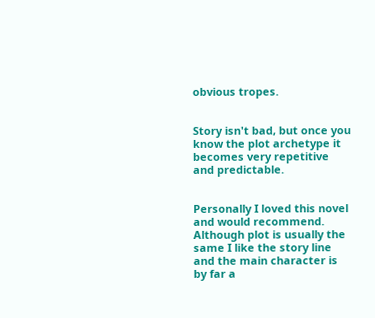obvious tropes.


Story isn't bad, but once you know the plot archetype it becomes very repetitive and predictable.


Personally I loved this novel and would recommend. Although plot is usually the same I like the story line and the main character is by far a